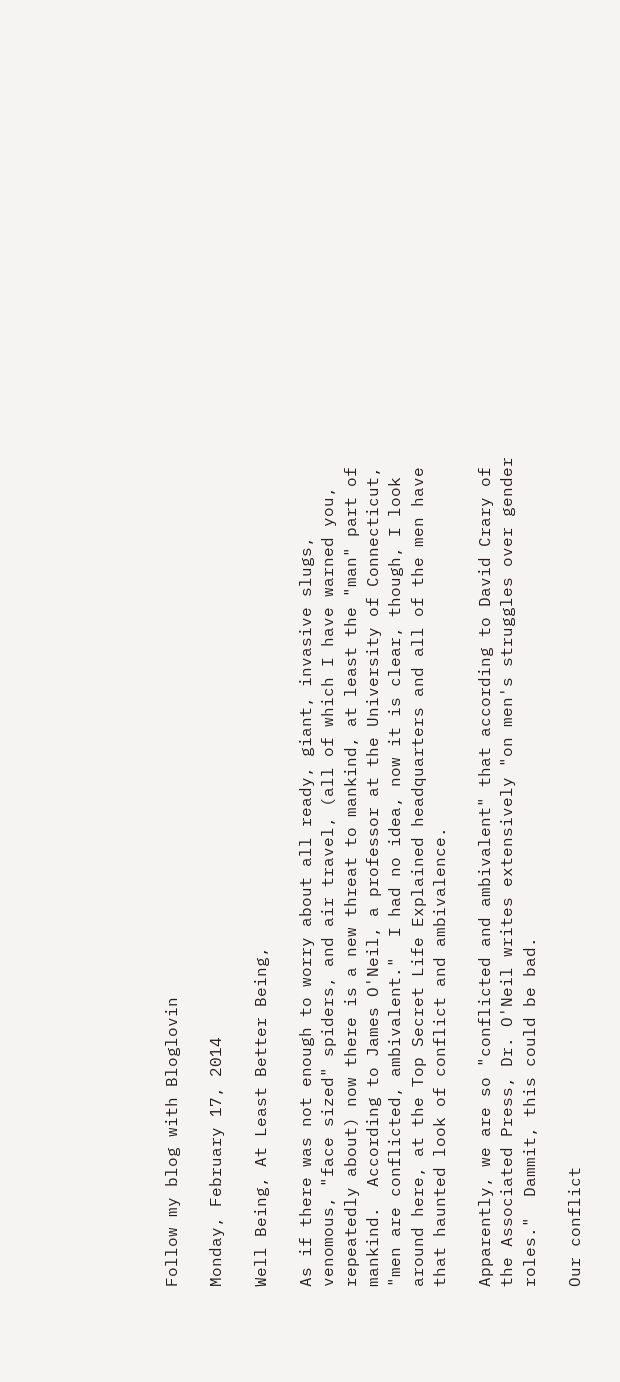Follow my blog with Bloglovin

Monday, February 17, 2014

Well Being, At Least Better Being,

As if there was not enough to worry about all ready, giant, invasive slugs, venomous, "face sized" spiders, and air travel, (all of which I have warned you, repeatedly about) now there is a new threat to mankind, at least the "man" part of mankind.  According to James O'Neil, a professor at the University of Connecticut, "men are conflicted, ambivalent."  I had no idea, now it is clear, though, I look around here, at the Top Secret Life Explained headquarters and all of the men have that haunted look of conflict and ambivalence.

Apparently, we are so "conflicted and ambivalent" that according to David Crary of the Associated Press, Dr. O'Neil writes extensively "on men's struggles over gender roles."  Dammit, this could be bad.

Our conflict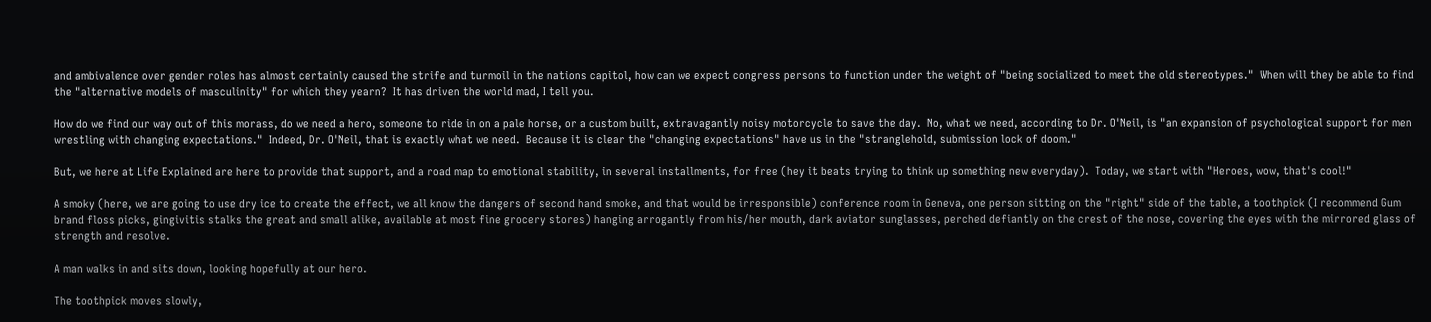and ambivalence over gender roles has almost certainly caused the strife and turmoil in the nations capitol, how can we expect congress persons to function under the weight of "being socialized to meet the old stereotypes."  When will they be able to find the "alternative models of masculinity" for which they yearn?  It has driven the world mad, I tell you.

How do we find our way out of this morass, do we need a hero, someone to ride in on a pale horse, or a custom built, extravagantly noisy motorcycle to save the day.  No, what we need, according to Dr. O'Neil, is "an expansion of psychological support for men wrestling with changing expectations."  Indeed, Dr. O'Neil, that is exactly what we need.  Because it is clear the "changing expectations" have us in the "stranglehold, submission lock of doom."

But, we here at Life Explained are here to provide that support, and a road map to emotional stability, in several installments, for free (hey it beats trying to think up something new everyday).  Today, we start with "Heroes, wow, that's cool!"

A smoky (here, we are going to use dry ice to create the effect, we all know the dangers of second hand smoke, and that would be irresponsible) conference room in Geneva, one person sitting on the "right" side of the table, a toothpick (I recommend Gum brand floss picks, gingivitis stalks the great and small alike, available at most fine grocery stores) hanging arrogantly from his/her mouth, dark aviator sunglasses, perched defiantly on the crest of the nose, covering the eyes with the mirrored glass of strength and resolve.

A man walks in and sits down, looking hopefully at our hero.

The toothpick moves slowly,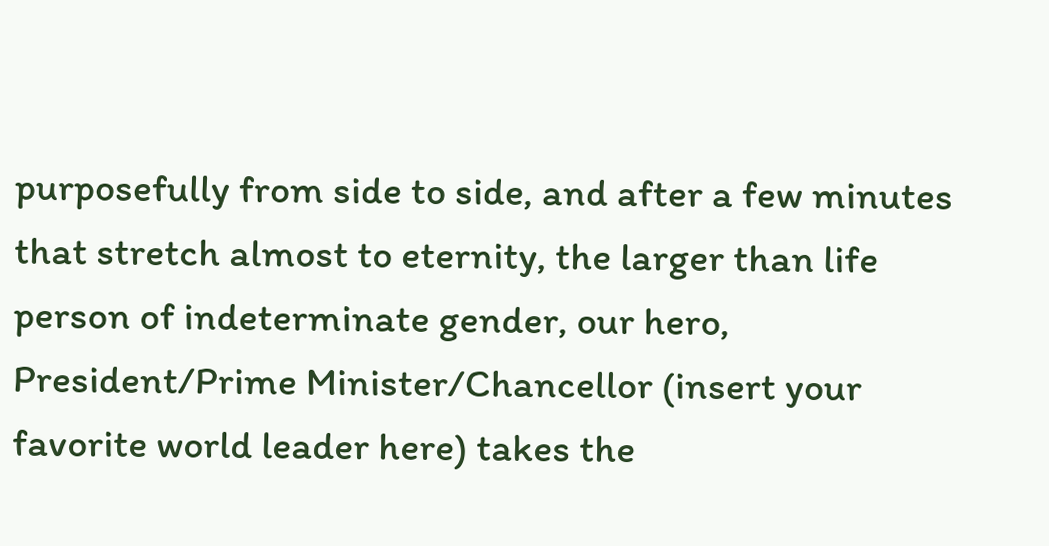purposefully from side to side, and after a few minutes that stretch almost to eternity, the larger than life person of indeterminate gender, our hero, President/Prime Minister/Chancellor (insert your favorite world leader here) takes the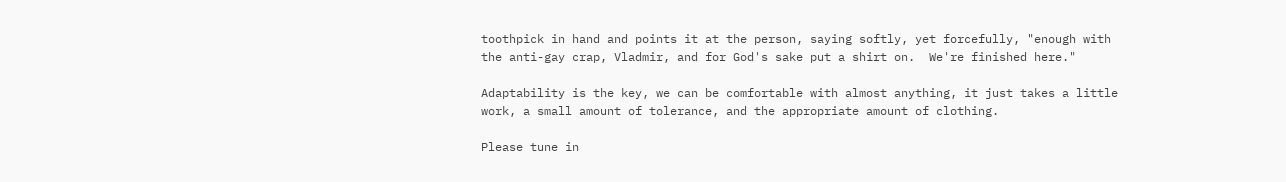toothpick in hand and points it at the person, saying softly, yet forcefully, "enough with the anti-gay crap, Vladmir, and for God's sake put a shirt on.  We're finished here."

Adaptability is the key, we can be comfortable with almost anything, it just takes a little work, a small amount of tolerance, and the appropriate amount of clothing.

Please tune in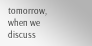tomorrow, when we discuss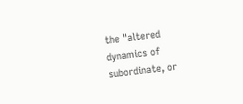the "altered dynamics of subordinate, or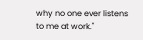why no one ever listens to me at work."